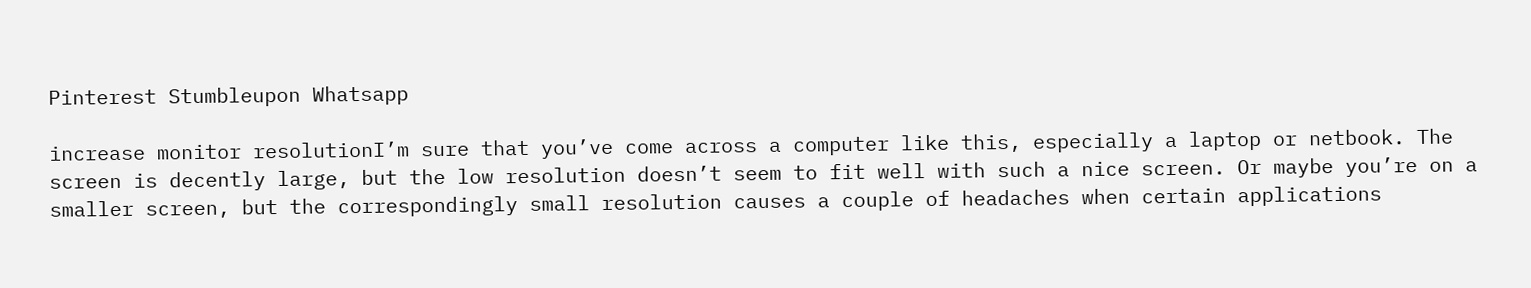Pinterest Stumbleupon Whatsapp

increase monitor resolutionI’m sure that you’ve come across a computer like this, especially a laptop or netbook. The screen is decently large, but the low resolution doesn’t seem to fit well with such a nice screen. Or maybe you’re on a smaller screen, but the correspondingly small resolution causes a couple of headaches when certain applications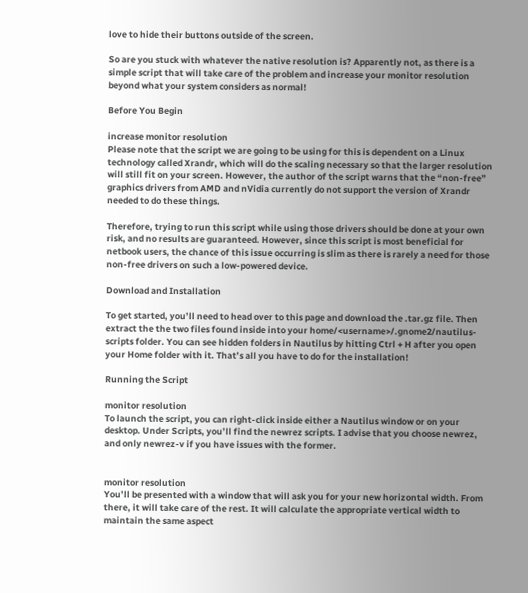love to hide their buttons outside of the screen.

So are you stuck with whatever the native resolution is? Apparently not, as there is a simple script that will take care of the problem and increase your monitor resolution beyond what your system considers as normal!

Before You Begin

increase monitor resolution
Please note that the script we are going to be using for this is dependent on a Linux technology called Xrandr, which will do the scaling necessary so that the larger resolution will still fit on your screen. However, the author of the script warns that the “non-free” graphics drivers from AMD and nVidia currently do not support the version of Xrandr needed to do these things.

Therefore, trying to run this script while using those drivers should be done at your own risk, and no results are guaranteed. However, since this script is most beneficial for netbook users, the chance of this issue occurring is slim as there is rarely a need for those non-free drivers on such a low-powered device.

Download and Installation

To get started, you’ll need to head over to this page and download the .tar.gz file. Then extract the the two files found inside into your home/<username>/.gnome2/nautilus-scripts folder. You can see hidden folders in Nautilus by hitting Ctrl + H after you open your Home folder with it. That’s all you have to do for the installation!

Running the Script

monitor resolution
To launch the script, you can right-click inside either a Nautilus window or on your desktop. Under Scripts, you’ll find the newrez scripts. I advise that you choose newrez, and only newrez-v if you have issues with the former.


monitor resolution
You’ll be presented with a window that will ask you for your new horizontal width. From there, it will take care of the rest. It will calculate the appropriate vertical width to maintain the same aspect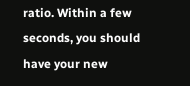ratio. Within a few seconds, you should have your new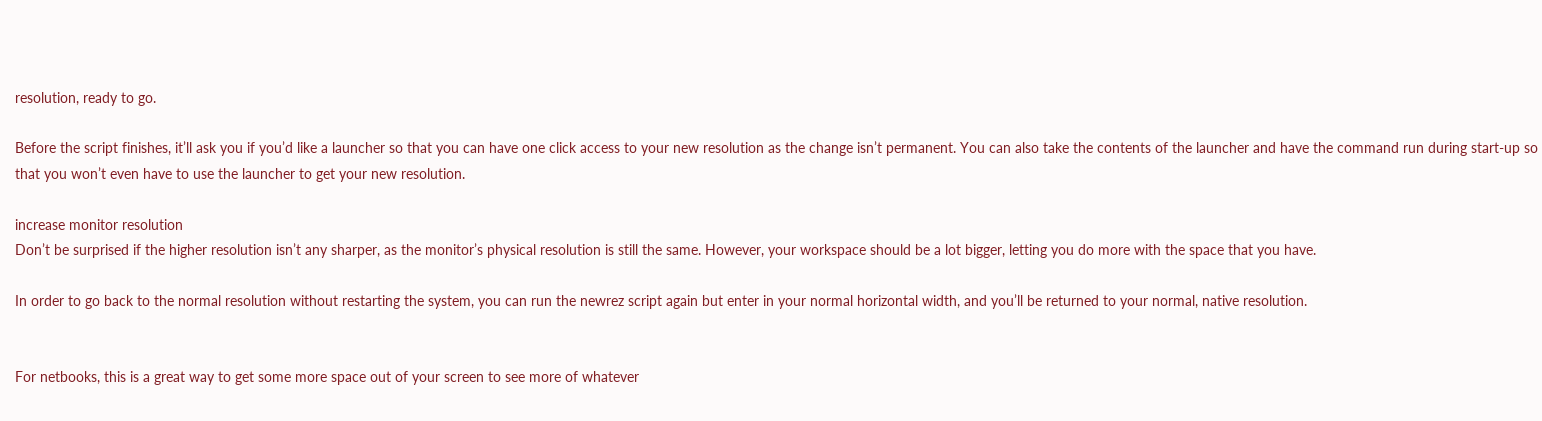resolution, ready to go.

Before the script finishes, it’ll ask you if you’d like a launcher so that you can have one click access to your new resolution as the change isn’t permanent. You can also take the contents of the launcher and have the command run during start-up so that you won’t even have to use the launcher to get your new resolution.

increase monitor resolution
Don’t be surprised if the higher resolution isn’t any sharper, as the monitor’s physical resolution is still the same. However, your workspace should be a lot bigger, letting you do more with the space that you have.

In order to go back to the normal resolution without restarting the system, you can run the newrez script again but enter in your normal horizontal width, and you’ll be returned to your normal, native resolution.


For netbooks, this is a great way to get some more space out of your screen to see more of whatever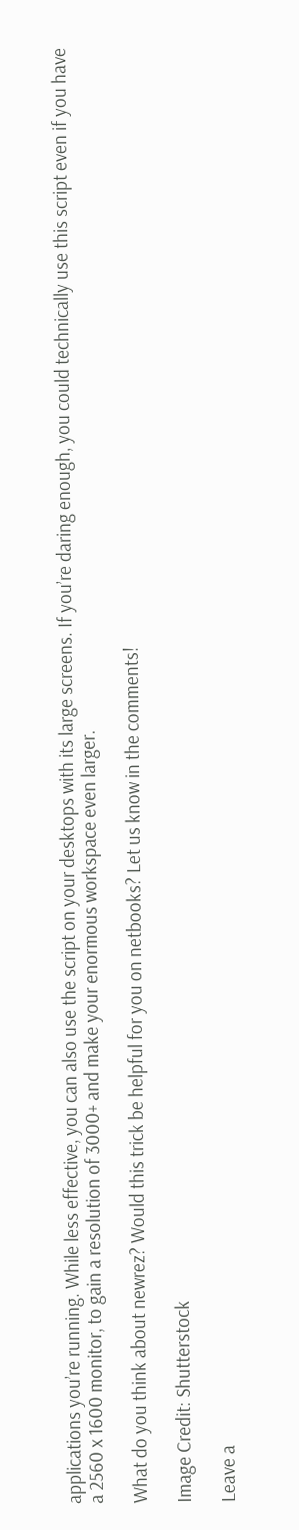applications you’re running. While less effective, you can also use the script on your desktops with its large screens. If you’re daring enough, you could technically use this script even if you have a 2560 x 1600 monitor, to gain a resolution of 3000+ and make your enormous workspace even larger.

What do you think about newrez? Would this trick be helpful for you on netbooks? Let us know in the comments!

Image Credit: Shutterstock

Leave a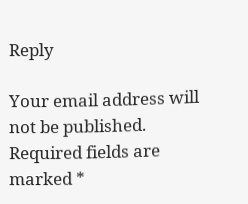Reply

Your email address will not be published. Required fields are marked *